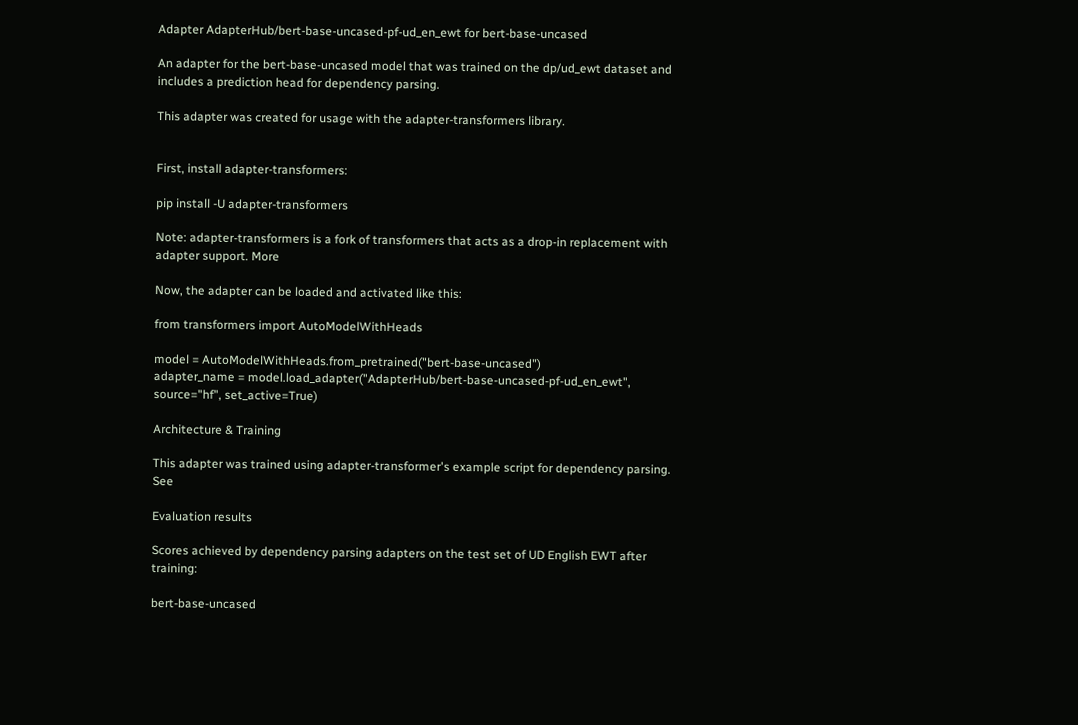Adapter AdapterHub/bert-base-uncased-pf-ud_en_ewt for bert-base-uncased

An adapter for the bert-base-uncased model that was trained on the dp/ud_ewt dataset and includes a prediction head for dependency parsing.

This adapter was created for usage with the adapter-transformers library.


First, install adapter-transformers:

pip install -U adapter-transformers

Note: adapter-transformers is a fork of transformers that acts as a drop-in replacement with adapter support. More

Now, the adapter can be loaded and activated like this:

from transformers import AutoModelWithHeads

model = AutoModelWithHeads.from_pretrained("bert-base-uncased")
adapter_name = model.load_adapter("AdapterHub/bert-base-uncased-pf-ud_en_ewt", source="hf", set_active=True)

Architecture & Training

This adapter was trained using adapter-transformer's example script for dependency parsing. See

Evaluation results

Scores achieved by dependency parsing adapters on the test set of UD English EWT after training:

bert-base-uncased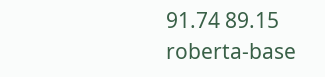91.74 89.15
roberta-base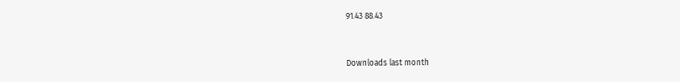91.43 88.43


Downloads last month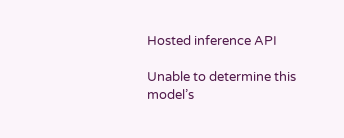Hosted inference API

Unable to determine this model’s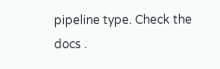pipeline type. Check the docs .